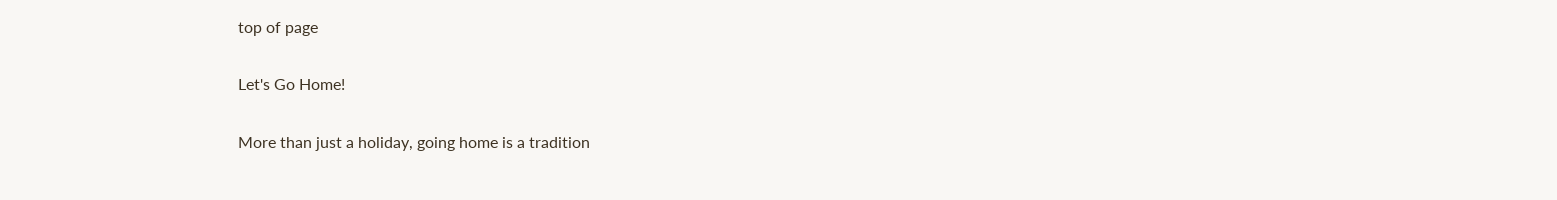top of page

Let's Go Home!

More than just a holiday, going home is a tradition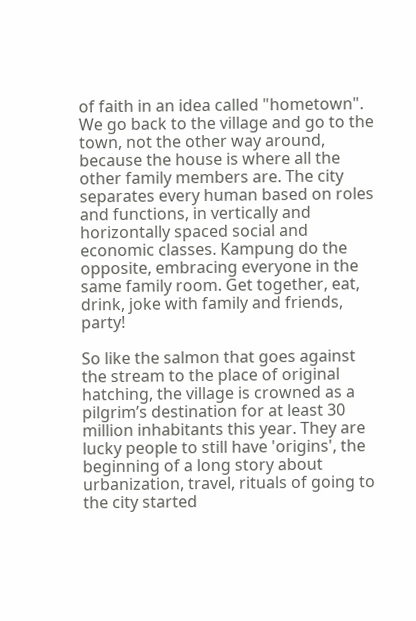of faith in an idea called "hometown". We go back to the village and go to the town, not the other way around, because the house is where all the other family members are. The city separates every human based on roles and functions, in vertically and horizontally spaced social and economic classes. Kampung do the opposite, embracing everyone in the same family room. Get together, eat, drink, joke with family and friends, party!

So like the salmon that goes against the stream to the place of original hatching, the village is crowned as a pilgrim’s destination for at least 30 million inhabitants this year. They are lucky people to still have 'origins', the beginning of a long story about urbanization, travel, rituals of going to the city started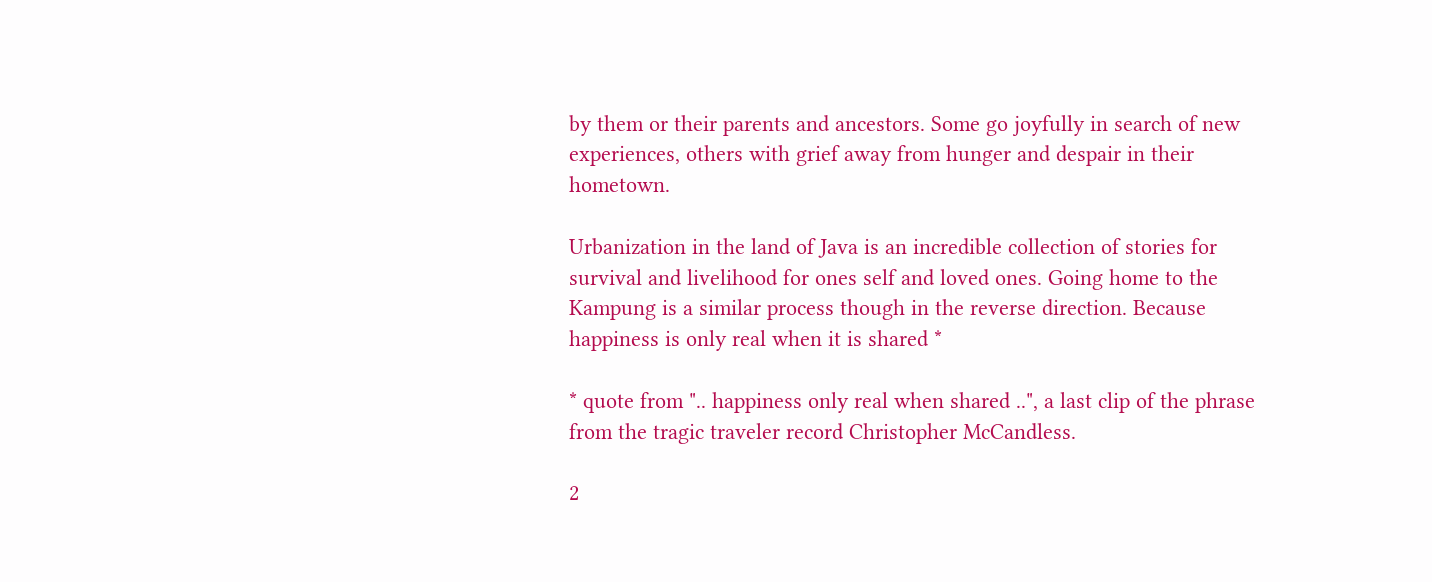by them or their parents and ancestors. Some go joyfully in search of new experiences, others with grief away from hunger and despair in their hometown.

Urbanization in the land of Java is an incredible collection of stories for survival and livelihood for ones self and loved ones. Going home to the Kampung is a similar process though in the reverse direction. Because happiness is only real when it is shared *

* quote from ".. happiness only real when shared ..", a last clip of the phrase from the tragic traveler record Christopher McCandless.

2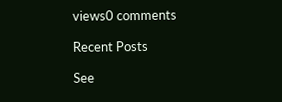views0 comments

Recent Posts

See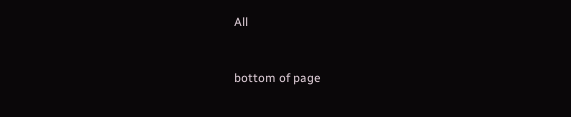All


bottom of page